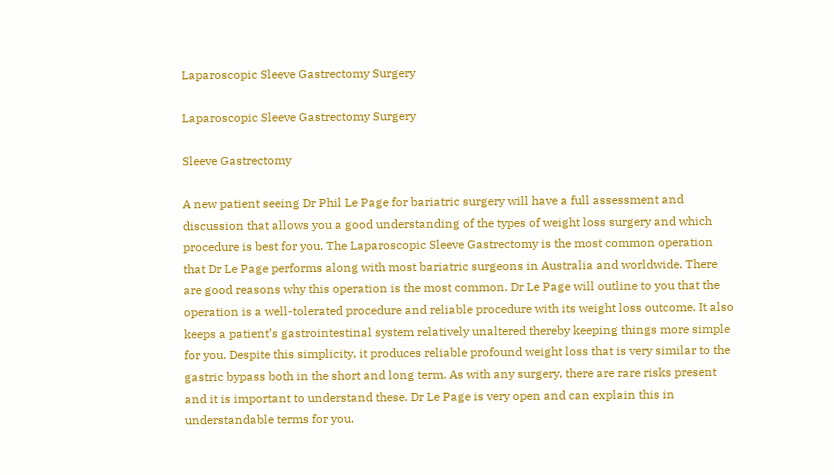Laparoscopic Sleeve Gastrectomy Surgery

Laparoscopic Sleeve Gastrectomy Surgery

Sleeve Gastrectomy

A new patient seeing Dr Phil Le Page for bariatric surgery will have a full assessment and discussion that allows you a good understanding of the types of weight loss surgery and which procedure is best for you. The Laparoscopic Sleeve Gastrectomy is the most common operation that Dr Le Page performs along with most bariatric surgeons in Australia and worldwide. There are good reasons why this operation is the most common. Dr Le Page will outline to you that the operation is a well-tolerated procedure and reliable procedure with its weight loss outcome. It also keeps a patient’s gastrointestinal system relatively unaltered thereby keeping things more simple for you. Despite this simplicity, it produces reliable profound weight loss that is very similar to the gastric bypass both in the short and long term. As with any surgery, there are rare risks present and it is important to understand these. Dr Le Page is very open and can explain this in understandable terms for you.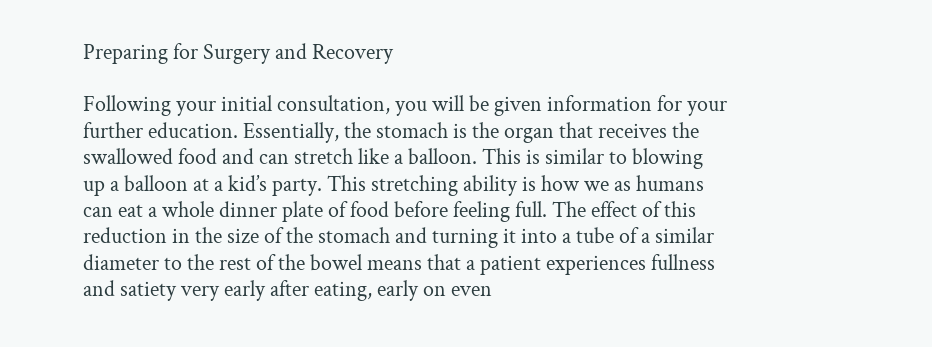Preparing for Surgery and Recovery

Following your initial consultation, you will be given information for your further education. Essentially, the stomach is the organ that receives the swallowed food and can stretch like a balloon. This is similar to blowing up a balloon at a kid’s party. This stretching ability is how we as humans can eat a whole dinner plate of food before feeling full. The effect of this reduction in the size of the stomach and turning it into a tube of a similar diameter to the rest of the bowel means that a patient experiences fullness and satiety very early after eating, early on even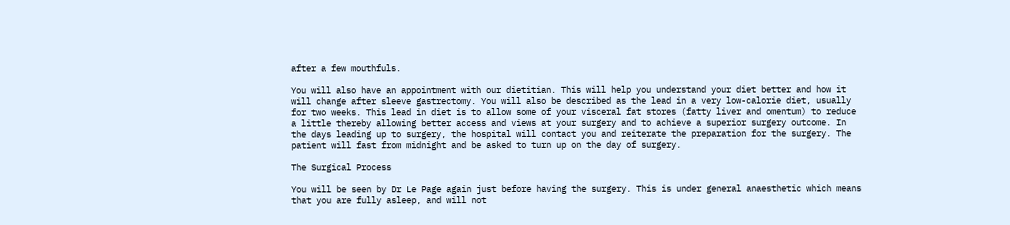after a few mouthfuls.

You will also have an appointment with our dietitian. This will help you understand your diet better and how it will change after sleeve gastrectomy. You will also be described as the lead in a very low-calorie diet, usually for two weeks. This lead in diet is to allow some of your visceral fat stores (fatty liver and omentum) to reduce a little thereby allowing better access and views at your surgery and to achieve a superior surgery outcome. In the days leading up to surgery, the hospital will contact you and reiterate the preparation for the surgery. The patient will fast from midnight and be asked to turn up on the day of surgery.

The Surgical Process

You will be seen by Dr Le Page again just before having the surgery. This is under general anaesthetic which means that you are fully asleep, and will not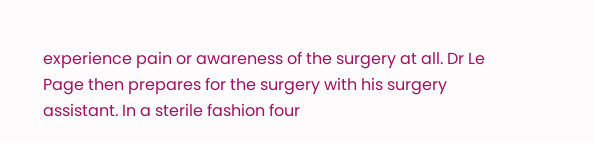experience pain or awareness of the surgery at all. Dr Le Page then prepares for the surgery with his surgery assistant. In a sterile fashion four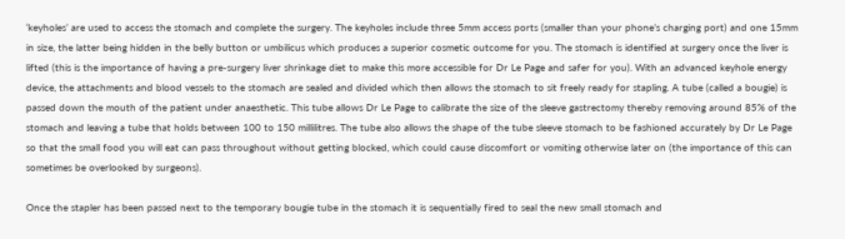‘keyholes’ are used to access the stomach and complete the surgery. The keyholes include three 5mm access ports (smaller than your phone’s charging port) and one 15mm in size, the latter being hidden in the belly button or umbilicus which produces a superior cosmetic outcome for you. The stomach is identified at surgery once the liver is lifted (this is the importance of having a pre-surgery liver shrinkage diet to make this more accessible for Dr Le Page and safer for you). With an advanced keyhole energy device, the attachments and blood vessels to the stomach are sealed and divided which then allows the stomach to sit freely ready for stapling. A tube (called a bougie) is passed down the mouth of the patient under anaesthetic. This tube allows Dr Le Page to calibrate the size of the sleeve gastrectomy thereby removing around 85% of the stomach and leaving a tube that holds between 100 to 150 millilitres. The tube also allows the shape of the tube sleeve stomach to be fashioned accurately by Dr Le Page so that the small food you will eat can pass throughout without getting blocked, which could cause discomfort or vomiting otherwise later on (the importance of this can sometimes be overlooked by surgeons).

Once the stapler has been passed next to the temporary bougie tube in the stomach it is sequentially fired to seal the new small stomach and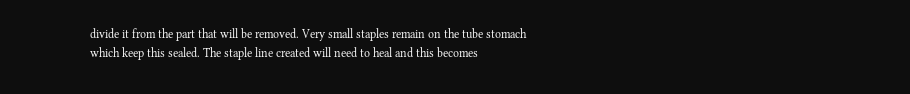divide it from the part that will be removed. Very small staples remain on the tube stomach which keep this sealed. The staple line created will need to heal and this becomes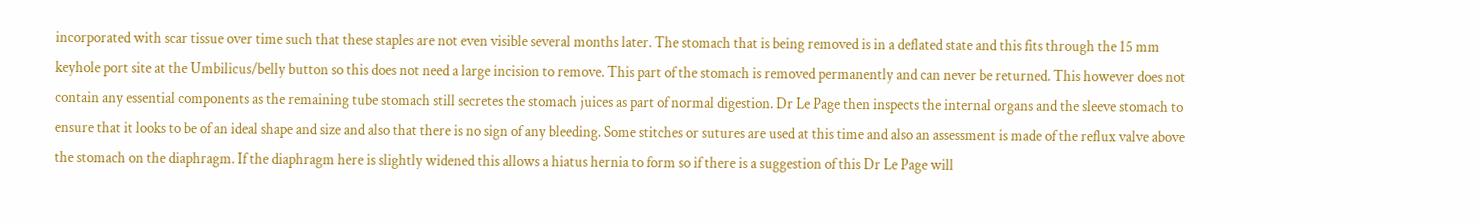incorporated with scar tissue over time such that these staples are not even visible several months later. The stomach that is being removed is in a deflated state and this fits through the 15 mm keyhole port site at the Umbilicus/belly button so this does not need a large incision to remove. This part of the stomach is removed permanently and can never be returned. This however does not contain any essential components as the remaining tube stomach still secretes the stomach juices as part of normal digestion. Dr Le Page then inspects the internal organs and the sleeve stomach to ensure that it looks to be of an ideal shape and size and also that there is no sign of any bleeding. Some stitches or sutures are used at this time and also an assessment is made of the reflux valve above the stomach on the diaphragm. If the diaphragm here is slightly widened this allows a hiatus hernia to form so if there is a suggestion of this Dr Le Page will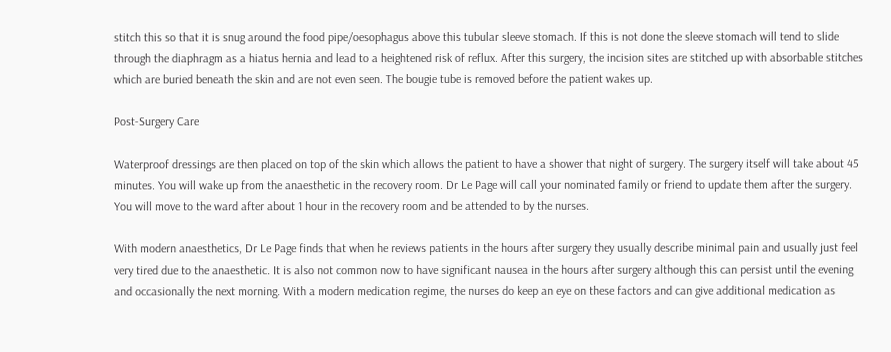stitch this so that it is snug around the food pipe/oesophagus above this tubular sleeve stomach. If this is not done the sleeve stomach will tend to slide through the diaphragm as a hiatus hernia and lead to a heightened risk of reflux. After this surgery, the incision sites are stitched up with absorbable stitches which are buried beneath the skin and are not even seen. The bougie tube is removed before the patient wakes up.

Post-Surgery Care

Waterproof dressings are then placed on top of the skin which allows the patient to have a shower that night of surgery. The surgery itself will take about 45 minutes. You will wake up from the anaesthetic in the recovery room. Dr Le Page will call your nominated family or friend to update them after the surgery. You will move to the ward after about 1 hour in the recovery room and be attended to by the nurses.

With modern anaesthetics, Dr Le Page finds that when he reviews patients in the hours after surgery they usually describe minimal pain and usually just feel very tired due to the anaesthetic. It is also not common now to have significant nausea in the hours after surgery although this can persist until the evening and occasionally the next morning. With a modern medication regime, the nurses do keep an eye on these factors and can give additional medication as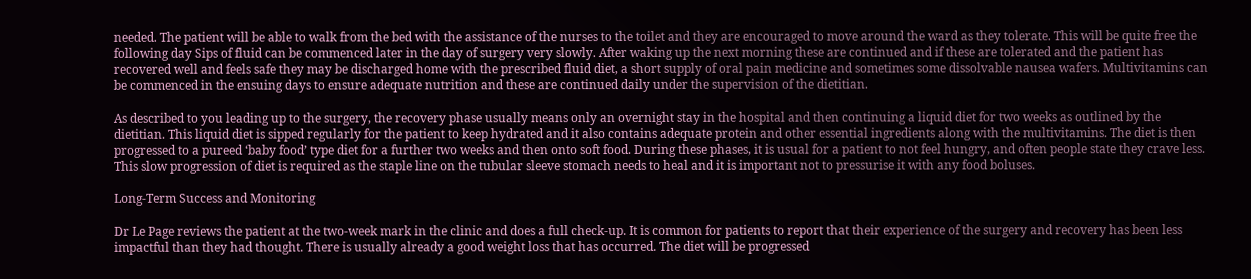needed. The patient will be able to walk from the bed with the assistance of the nurses to the toilet and they are encouraged to move around the ward as they tolerate. This will be quite free the following day Sips of fluid can be commenced later in the day of surgery very slowly. After waking up the next morning these are continued and if these are tolerated and the patient has recovered well and feels safe they may be discharged home with the prescribed fluid diet, a short supply of oral pain medicine and sometimes some dissolvable nausea wafers. Multivitamins can be commenced in the ensuing days to ensure adequate nutrition and these are continued daily under the supervision of the dietitian.

As described to you leading up to the surgery, the recovery phase usually means only an overnight stay in the hospital and then continuing a liquid diet for two weeks as outlined by the dietitian. This liquid diet is sipped regularly for the patient to keep hydrated and it also contains adequate protein and other essential ingredients along with the multivitamins. The diet is then progressed to a pureed ‘baby food’ type diet for a further two weeks and then onto soft food. During these phases, it is usual for a patient to not feel hungry, and often people state they crave less. This slow progression of diet is required as the staple line on the tubular sleeve stomach needs to heal and it is important not to pressurise it with any food boluses.

Long-Term Success and Monitoring

Dr Le Page reviews the patient at the two-week mark in the clinic and does a full check-up. It is common for patients to report that their experience of the surgery and recovery has been less impactful than they had thought. There is usually already a good weight loss that has occurred. The diet will be progressed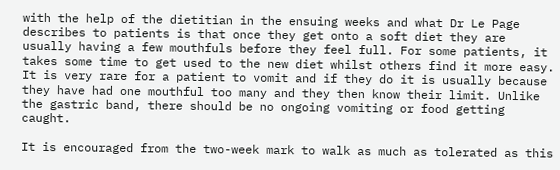with the help of the dietitian in the ensuing weeks and what Dr Le Page describes to patients is that once they get onto a soft diet they are usually having a few mouthfuls before they feel full. For some patients, it takes some time to get used to the new diet whilst others find it more easy. It is very rare for a patient to vomit and if they do it is usually because they have had one mouthful too many and they then know their limit. Unlike the gastric band, there should be no ongoing vomiting or food getting caught.

It is encouraged from the two-week mark to walk as much as tolerated as this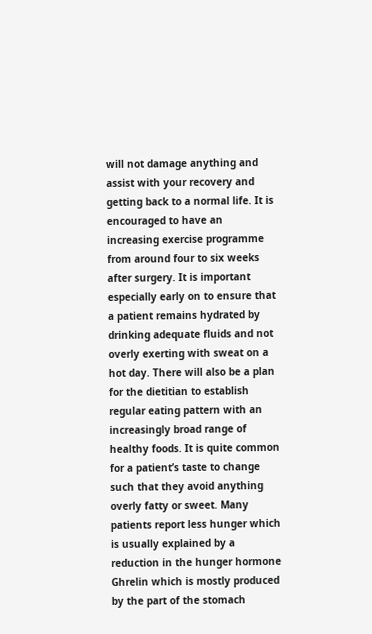will not damage anything and assist with your recovery and getting back to a normal life. It is encouraged to have an increasing exercise programme from around four to six weeks after surgery. It is important especially early on to ensure that a patient remains hydrated by drinking adequate fluids and not overly exerting with sweat on a hot day. There will also be a plan for the dietitian to establish regular eating pattern with an increasingly broad range of healthy foods. It is quite common for a patient’s taste to change such that they avoid anything overly fatty or sweet. Many patients report less hunger which is usually explained by a reduction in the hunger hormone Ghrelin which is mostly produced by the part of the stomach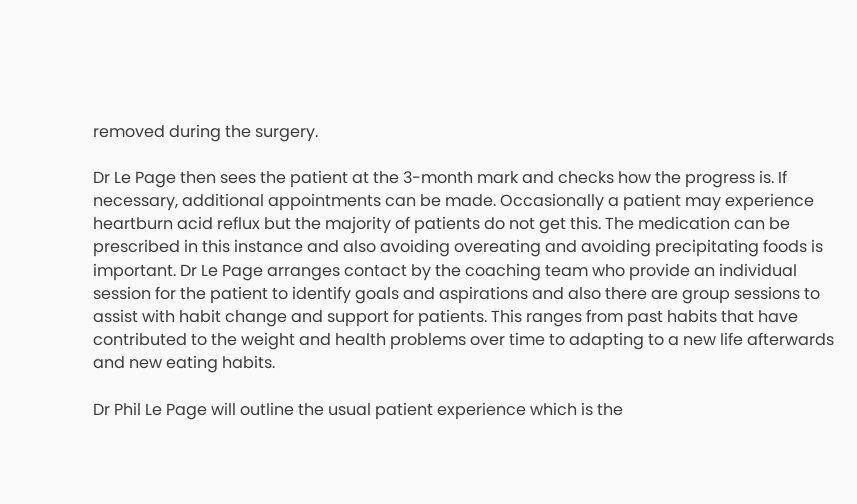removed during the surgery.

Dr Le Page then sees the patient at the 3-month mark and checks how the progress is. If necessary, additional appointments can be made. Occasionally a patient may experience heartburn acid reflux but the majority of patients do not get this. The medication can be prescribed in this instance and also avoiding overeating and avoiding precipitating foods is important. Dr Le Page arranges contact by the coaching team who provide an individual session for the patient to identify goals and aspirations and also there are group sessions to assist with habit change and support for patients. This ranges from past habits that have contributed to the weight and health problems over time to adapting to a new life afterwards and new eating habits.

Dr Phil Le Page will outline the usual patient experience which is the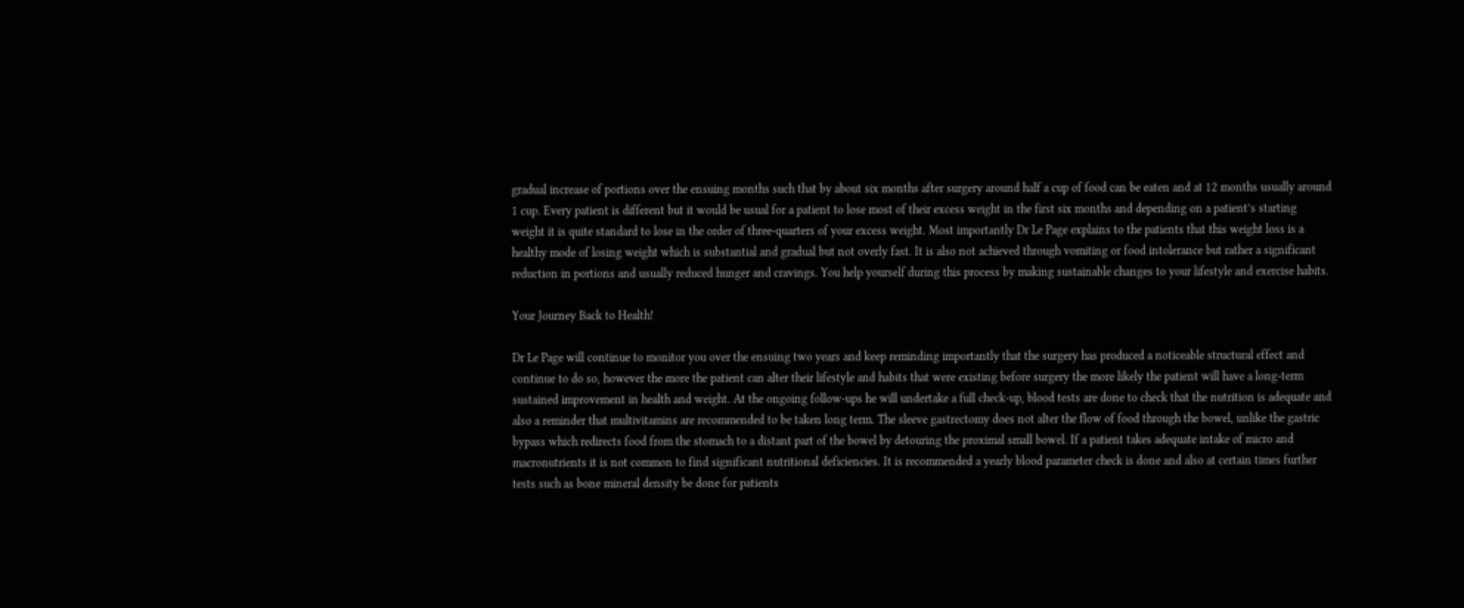gradual increase of portions over the ensuing months such that by about six months after surgery around half a cup of food can be eaten and at 12 months usually around 1 cup. Every patient is different but it would be usual for a patient to lose most of their excess weight in the first six months and depending on a patient’s starting weight it is quite standard to lose in the order of three-quarters of your excess weight. Most importantly Dr Le Page explains to the patients that this weight loss is a healthy mode of losing weight which is substantial and gradual but not overly fast. It is also not achieved through vomiting or food intolerance but rather a significant reduction in portions and usually reduced hunger and cravings. You help yourself during this process by making sustainable changes to your lifestyle and exercise habits.

Your Journey Back to Health!

Dr Le Page will continue to monitor you over the ensuing two years and keep reminding importantly that the surgery has produced a noticeable structural effect and continue to do so, however the more the patient can alter their lifestyle and habits that were existing before surgery the more likely the patient will have a long-term sustained improvement in health and weight. At the ongoing follow-ups he will undertake a full check-up, blood tests are done to check that the nutrition is adequate and also a reminder that multivitamins are recommended to be taken long term. The sleeve gastrectomy does not alter the flow of food through the bowel, unlike the gastric bypass which redirects food from the stomach to a distant part of the bowel by detouring the proximal small bowel. If a patient takes adequate intake of micro and macronutrients it is not common to find significant nutritional deficiencies. It is recommended a yearly blood parameter check is done and also at certain times further tests such as bone mineral density be done for patients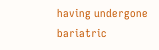having undergone bariatric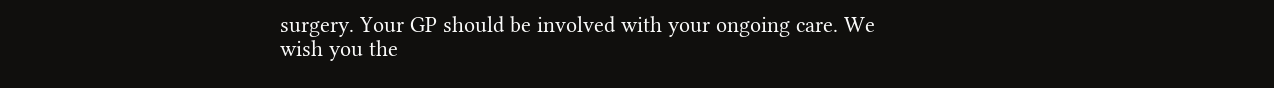surgery. Your GP should be involved with your ongoing care. We wish you the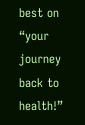best on “your journey back to health!”